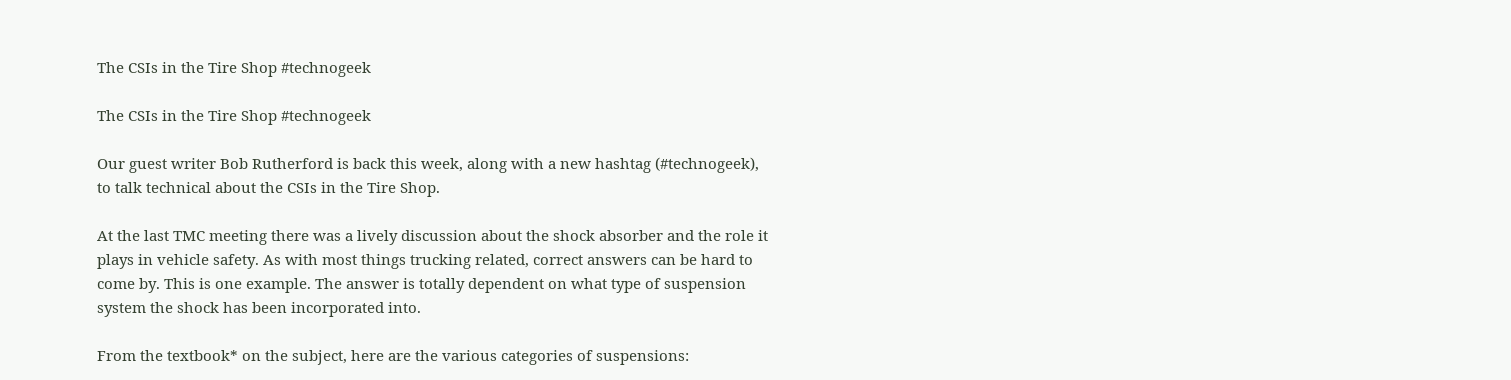The CSIs in the Tire Shop #technogeek

The CSIs in the Tire Shop #technogeek

Our guest writer Bob Rutherford is back this week, along with a new hashtag (#technogeek), to talk technical about the CSIs in the Tire Shop.

At the last TMC meeting there was a lively discussion about the shock absorber and the role it plays in vehicle safety. As with most things trucking related, correct answers can be hard to come by. This is one example. The answer is totally dependent on what type of suspension system the shock has been incorporated into.

From the textbook* on the subject, here are the various categories of suspensions: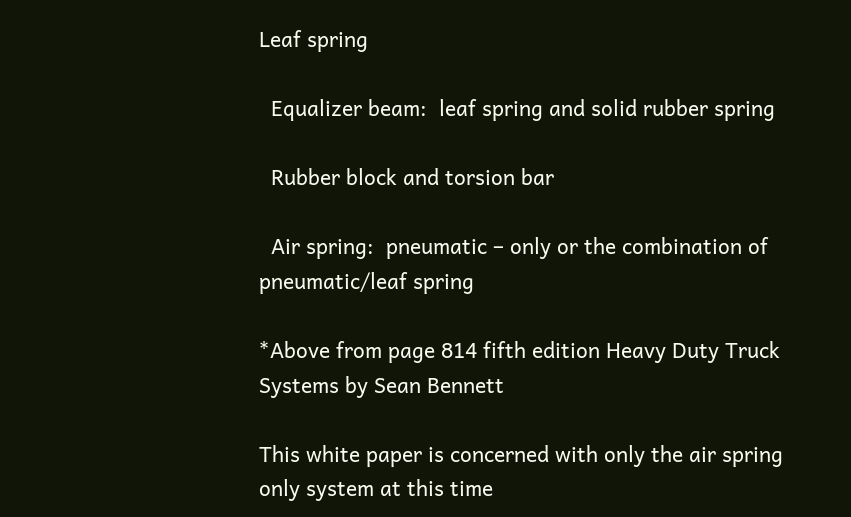Leaf spring

  Equalizer beam:  leaf spring and solid rubber spring

  Rubber block and torsion bar

  Air spring:  pneumatic – only or the combination of pneumatic/leaf spring

*Above from page 814 fifth edition Heavy Duty Truck Systems by Sean Bennett

This white paper is concerned with only the air spring only system at this time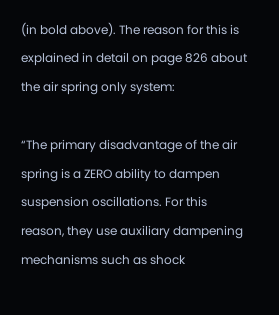(in bold above). The reason for this is explained in detail on page 826 about the air spring only system:

“The primary disadvantage of the air spring is a ZERO ability to dampen suspension oscillations. For this reason, they use auxiliary dampening mechanisms such as shock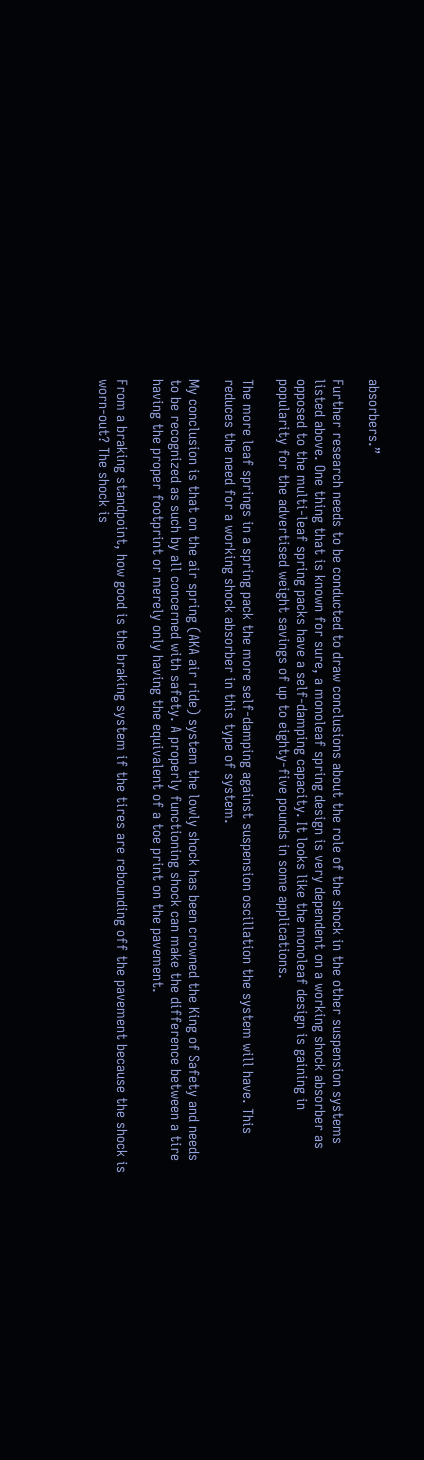absorbers.”

Further research needs to be conducted to draw conclusions about the role of the shock in the other suspension systems listed above. One thing that is known for sure, a monoleaf spring design is very dependent on a working shock absorber as opposed to the multi-leaf spring packs have a self-damping capacity. It looks like the monoleaf design is gaining in popularity for the advertised weight savings of up to eighty-five pounds in some applications.

The more leaf springs in a spring pack the more self-damping against suspension oscillation the system will have. This reduces the need for a working shock absorber in this type of system.

My conclusion is that on the air spring (AKA air ride) system the lowly shock has been crowned the King of Safety and needs to be recognized as such by all concerned with safety. A properly functioning shock can make the difference between a tire having the proper footprint or merely only having the equivalent of a toe print on the pavement.

From a braking standpoint, how good is the braking system if the tires are rebounding off the pavement because the shock is worn-out? The shock is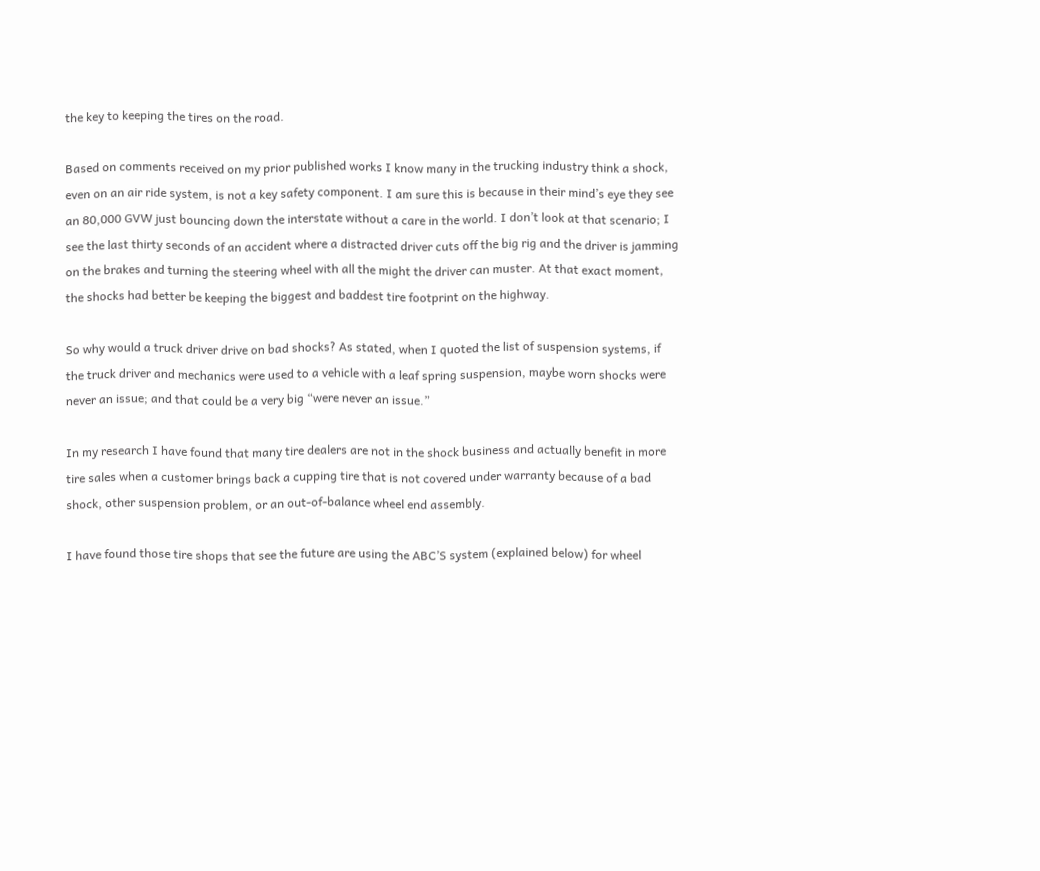the key to keeping the tires on the road.

Based on comments received on my prior published works I know many in the trucking industry think a shock, even on an air ride system, is not a key safety component. I am sure this is because in their mind’s eye they see an 80,000 GVW just bouncing down the interstate without a care in the world. I don’t look at that scenario; I see the last thirty seconds of an accident where a distracted driver cuts off the big rig and the driver is jamming on the brakes and turning the steering wheel with all the might the driver can muster. At that exact moment, the shocks had better be keeping the biggest and baddest tire footprint on the highway.

So why would a truck driver drive on bad shocks? As stated, when I quoted the list of suspension systems, if the truck driver and mechanics were used to a vehicle with a leaf spring suspension, maybe worn shocks were never an issue; and that could be a very big “were never an issue.”

In my research I have found that many tire dealers are not in the shock business and actually benefit in more tire sales when a customer brings back a cupping tire that is not covered under warranty because of a bad shock, other suspension problem, or an out-of-balance wheel end assembly.

I have found those tire shops that see the future are using the ABC’S system (explained below) for wheel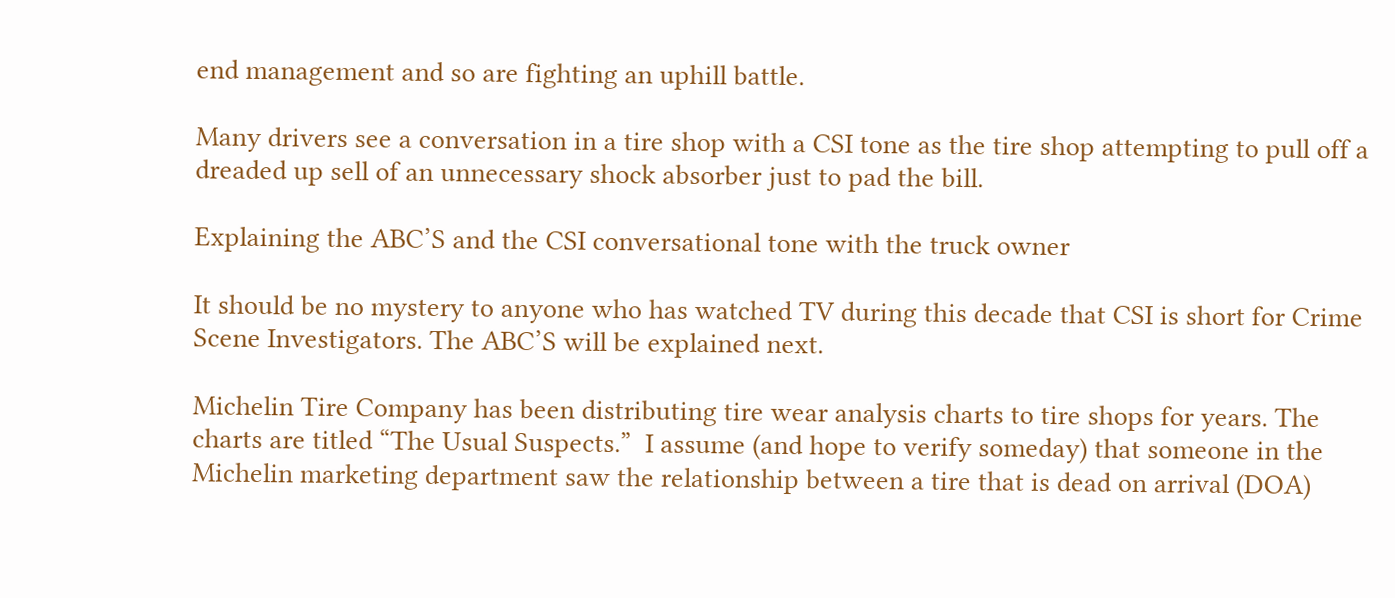end management and so are fighting an uphill battle.

Many drivers see a conversation in a tire shop with a CSI tone as the tire shop attempting to pull off a dreaded up sell of an unnecessary shock absorber just to pad the bill.

Explaining the ABC’S and the CSI conversational tone with the truck owner

It should be no mystery to anyone who has watched TV during this decade that CSI is short for Crime Scene Investigators. The ABC’S will be explained next.

Michelin Tire Company has been distributing tire wear analysis charts to tire shops for years. The charts are titled “The Usual Suspects.”  I assume (and hope to verify someday) that someone in the Michelin marketing department saw the relationship between a tire that is dead on arrival (DOA)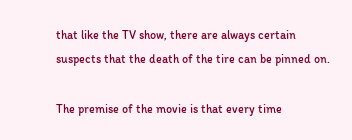that like the TV show, there are always certain suspects that the death of the tire can be pinned on.

The premise of the movie is that every time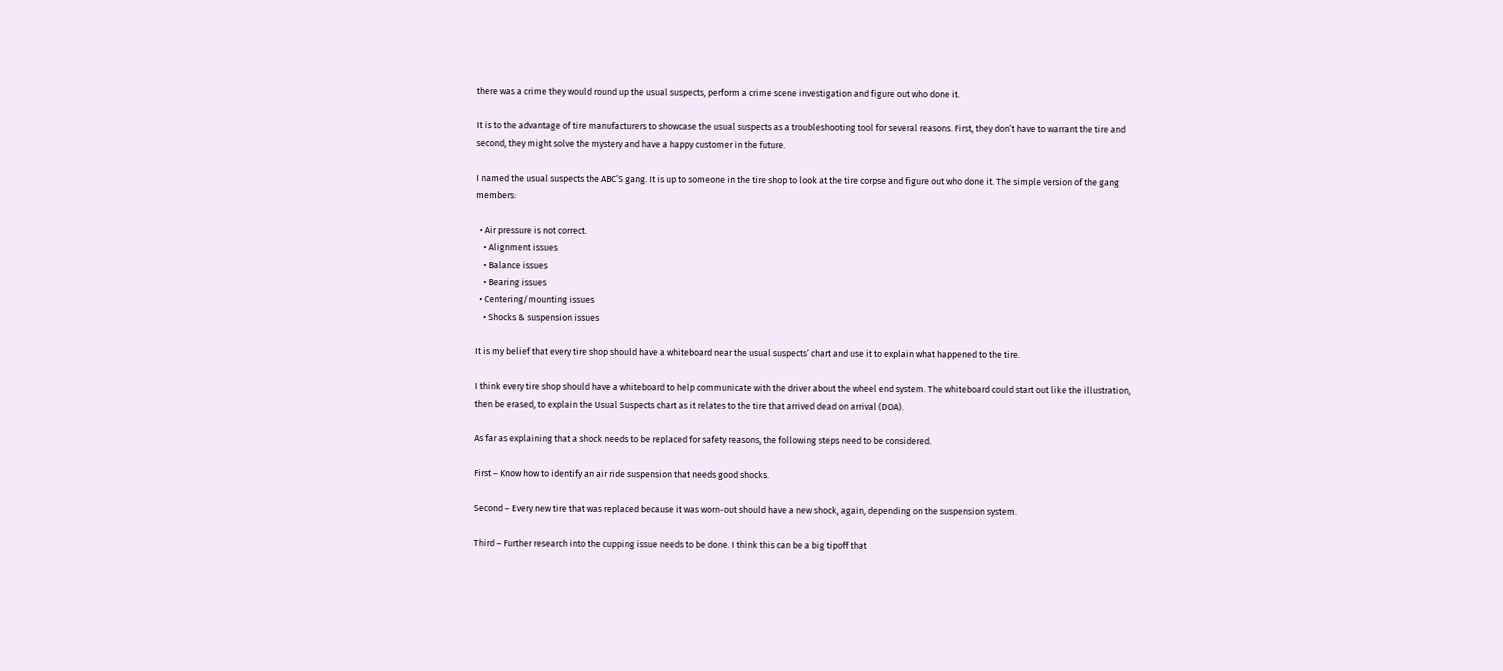there was a crime they would round up the usual suspects, perform a crime scene investigation and figure out who done it.

It is to the advantage of tire manufacturers to showcase the usual suspects as a troubleshooting tool for several reasons. First, they don’t have to warrant the tire and second, they might solve the mystery and have a happy customer in the future.

I named the usual suspects the ABC’S gang. It is up to someone in the tire shop to look at the tire corpse and figure out who done it. The simple version of the gang members:

  • Air pressure is not correct.
    • Alignment issues
    • Balance issues
    • Bearing issues
  • Centering/mounting issues
    • Shocks & suspension issues

It is my belief that every tire shop should have a whiteboard near the usual suspects’ chart and use it to explain what happened to the tire.

I think every tire shop should have a whiteboard to help communicate with the driver about the wheel end system. The whiteboard could start out like the illustration, then be erased, to explain the Usual Suspects chart as it relates to the tire that arrived dead on arrival (DOA).

As far as explaining that a shock needs to be replaced for safety reasons, the following steps need to be considered.

First – Know how to identify an air ride suspension that needs good shocks.

Second – Every new tire that was replaced because it was worn-out should have a new shock, again, depending on the suspension system.

Third – Further research into the cupping issue needs to be done. I think this can be a big tipoff that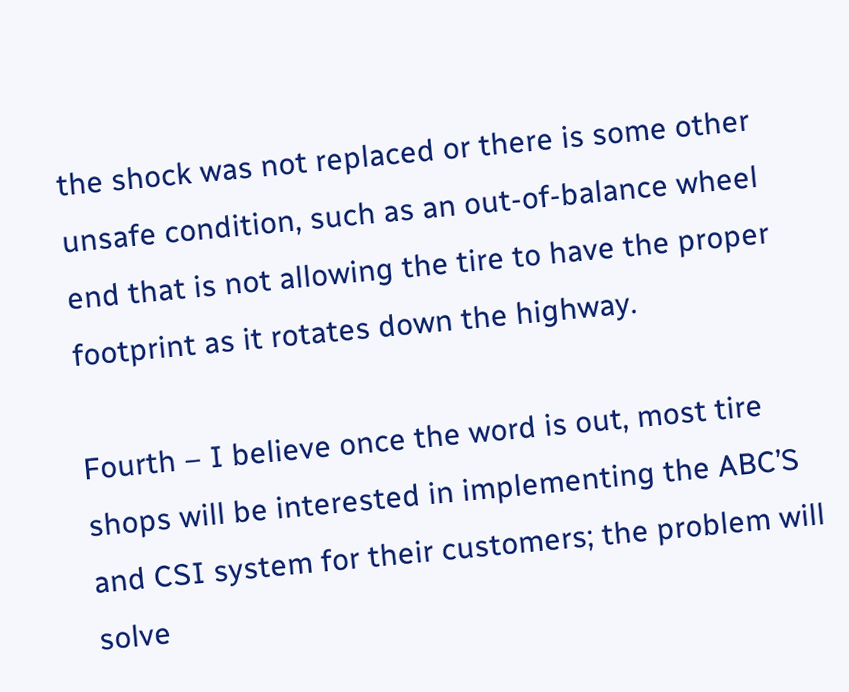the shock was not replaced or there is some other unsafe condition, such as an out-of-balance wheel end that is not allowing the tire to have the proper footprint as it rotates down the highway.

Fourth – I believe once the word is out, most tire shops will be interested in implementing the ABC’S and CSI system for their customers; the problem will solve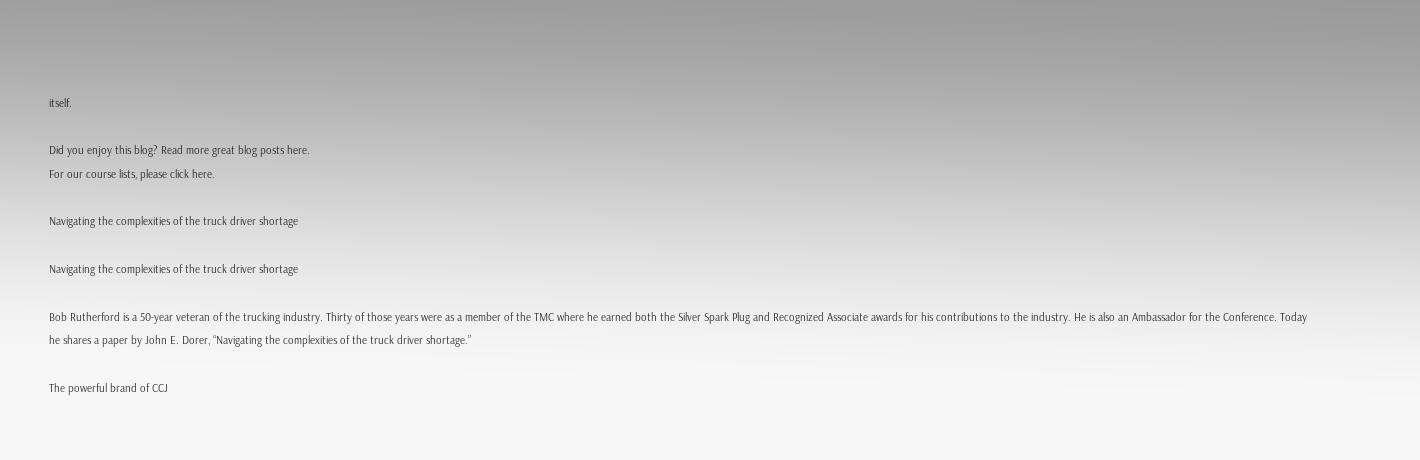itself.

Did you enjoy this blog? Read more great blog posts here.
For our course lists, please click here.

Navigating the complexities of the truck driver shortage

Navigating the complexities of the truck driver shortage

Bob Rutherford is a 50-year veteran of the trucking industry. Thirty of those years were as a member of the TMC where he earned both the Silver Spark Plug and Recognized Associate awards for his contributions to the industry. He is also an Ambassador for the Conference. Today he shares a paper by John E. Dorer, “Navigating the complexities of the truck driver shortage.”

The powerful brand of CCJ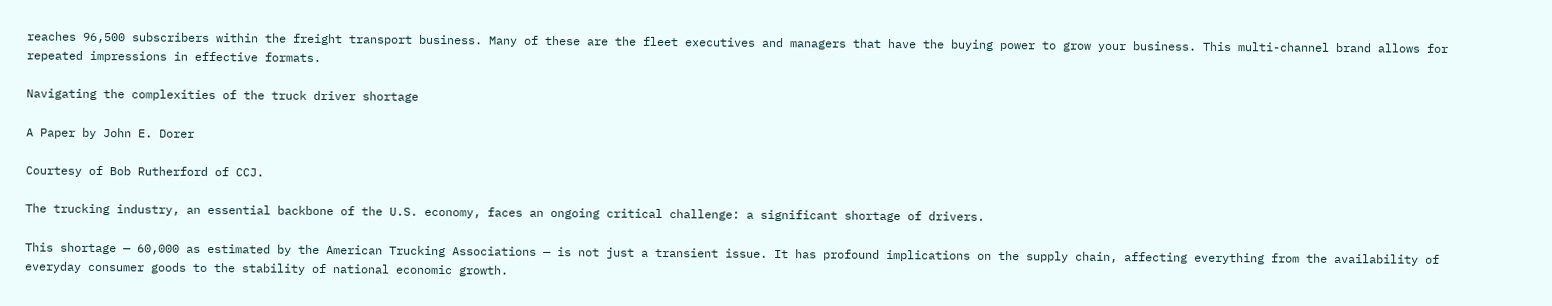reaches 96,500 subscribers within the freight transport business. Many of these are the fleet executives and managers that have the buying power to grow your business. This multi-channel brand allows for repeated impressions in effective formats.

Navigating the complexities of the truck driver shortage

A Paper by John E. Dorer

Courtesy of Bob Rutherford of CCJ.

The trucking industry, an essential backbone of the U.S. economy, faces an ongoing critical challenge: a significant shortage of drivers.

This shortage — 60,000 as estimated by the American Trucking Associations — is not just a transient issue. It has profound implications on the supply chain, affecting everything from the availability of everyday consumer goods to the stability of national economic growth.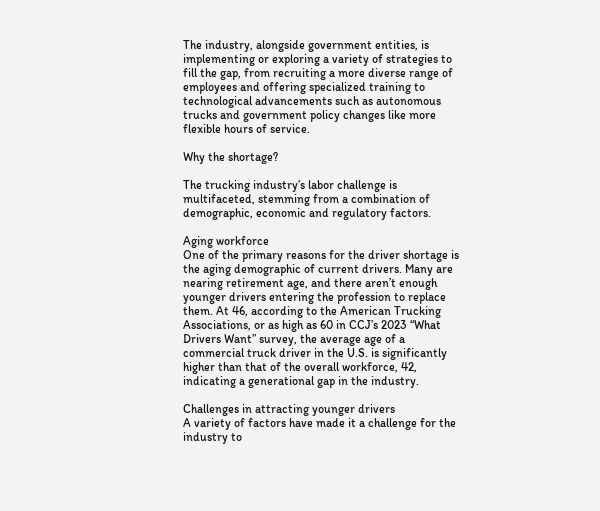The industry, alongside government entities, is implementing or exploring a variety of strategies to fill the gap, from recruiting a more diverse range of employees and offering specialized training to technological advancements such as autonomous trucks and government policy changes like more flexible hours of service.

Why the shortage?

The trucking industry’s labor challenge is multifaceted, stemming from a combination of demographic, economic and regulatory factors.

Aging workforce
One of the primary reasons for the driver shortage is the aging demographic of current drivers. Many are nearing retirement age, and there aren’t enough younger drivers entering the profession to replace them. At 46, according to the American Trucking Associations, or as high as 60 in CCJ’s 2023 “What Drivers Want” survey, the average age of a commercial truck driver in the U.S. is significantly higher than that of the overall workforce, 42, indicating a generational gap in the industry.

Challenges in attracting younger drivers
A variety of factors have made it a challenge for the industry to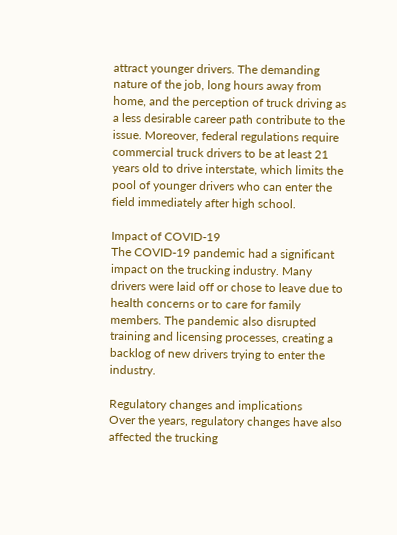attract younger drivers. The demanding nature of the job, long hours away from home, and the perception of truck driving as a less desirable career path contribute to the issue. Moreover, federal regulations require commercial truck drivers to be at least 21 years old to drive interstate, which limits the pool of younger drivers who can enter the field immediately after high school.

Impact of COVID-19
The COVID-19 pandemic had a significant impact on the trucking industry. Many drivers were laid off or chose to leave due to health concerns or to care for family members. The pandemic also disrupted training and licensing processes, creating a backlog of new drivers trying to enter the industry.

Regulatory changes and implications
Over the years, regulatory changes have also affected the trucking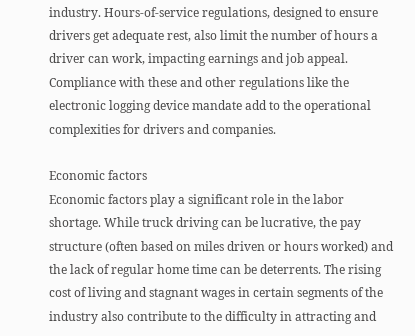industry. Hours-of-service regulations, designed to ensure drivers get adequate rest, also limit the number of hours a driver can work, impacting earnings and job appeal. Compliance with these and other regulations like the electronic logging device mandate add to the operational complexities for drivers and companies.

Economic factors
Economic factors play a significant role in the labor shortage. While truck driving can be lucrative, the pay structure (often based on miles driven or hours worked) and the lack of regular home time can be deterrents. The rising cost of living and stagnant wages in certain segments of the industry also contribute to the difficulty in attracting and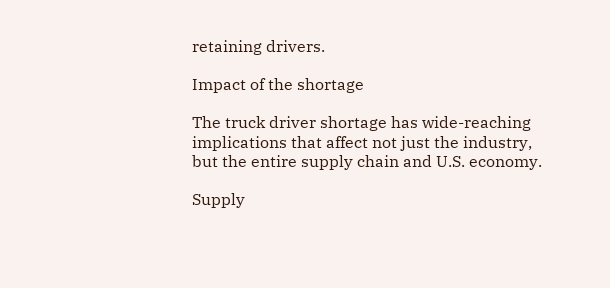retaining drivers.

Impact of the shortage

The truck driver shortage has wide-reaching implications that affect not just the industry, but the entire supply chain and U.S. economy.

Supply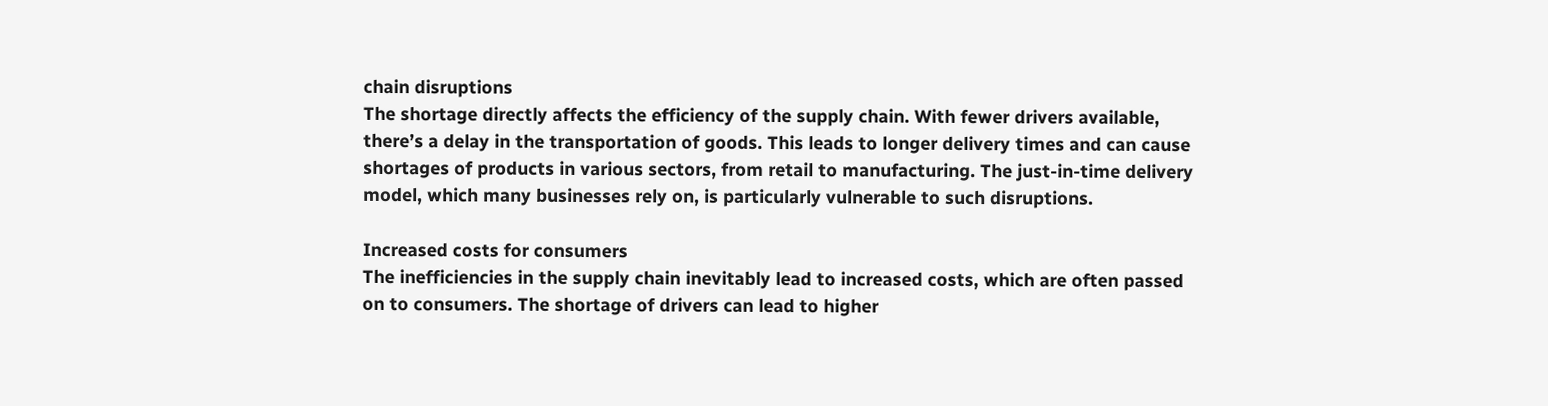chain disruptions
The shortage directly affects the efficiency of the supply chain. With fewer drivers available, there’s a delay in the transportation of goods. This leads to longer delivery times and can cause shortages of products in various sectors, from retail to manufacturing. The just-in-time delivery model, which many businesses rely on, is particularly vulnerable to such disruptions.

Increased costs for consumers
The inefficiencies in the supply chain inevitably lead to increased costs, which are often passed on to consumers. The shortage of drivers can lead to higher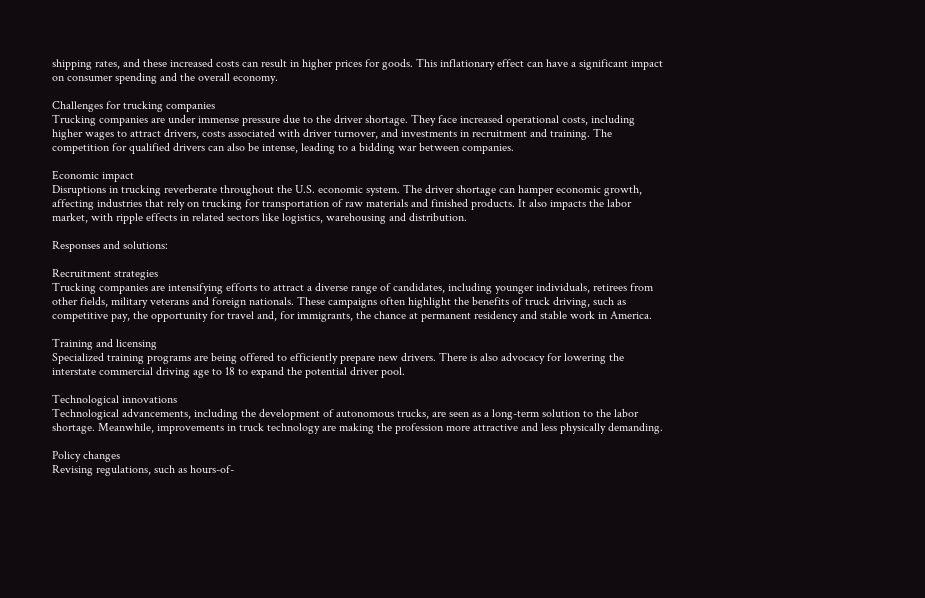shipping rates, and these increased costs can result in higher prices for goods. This inflationary effect can have a significant impact on consumer spending and the overall economy.

Challenges for trucking companies
Trucking companies are under immense pressure due to the driver shortage. They face increased operational costs, including higher wages to attract drivers, costs associated with driver turnover, and investments in recruitment and training. The competition for qualified drivers can also be intense, leading to a bidding war between companies.

Economic impact
Disruptions in trucking reverberate throughout the U.S. economic system. The driver shortage can hamper economic growth, affecting industries that rely on trucking for transportation of raw materials and finished products. It also impacts the labor market, with ripple effects in related sectors like logistics, warehousing and distribution.

Responses and solutions:

Recruitment strategies
Trucking companies are intensifying efforts to attract a diverse range of candidates, including younger individuals, retirees from other fields, military veterans and foreign nationals. These campaigns often highlight the benefits of truck driving, such as competitive pay, the opportunity for travel and, for immigrants, the chance at permanent residency and stable work in America.

Training and licensing
Specialized training programs are being offered to efficiently prepare new drivers. There is also advocacy for lowering the interstate commercial driving age to 18 to expand the potential driver pool.

Technological innovations
Technological advancements, including the development of autonomous trucks, are seen as a long-term solution to the labor shortage. Meanwhile, improvements in truck technology are making the profession more attractive and less physically demanding.

Policy changes
Revising regulations, such as hours-of-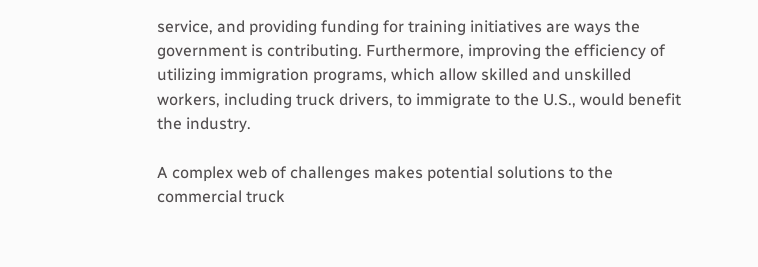service, and providing funding for training initiatives are ways the government is contributing. Furthermore, improving the efficiency of utilizing immigration programs, which allow skilled and unskilled workers, including truck drivers, to immigrate to the U.S., would benefit the industry.

A complex web of challenges makes potential solutions to the commercial truck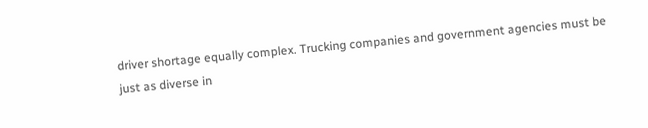driver shortage equally complex. Trucking companies and government agencies must be just as diverse in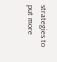strategies to put more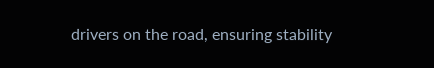drivers on the road, ensuring stability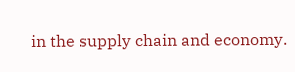in the supply chain and economy.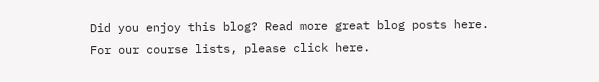Did you enjoy this blog? Read more great blog posts here.
For our course lists, please click here.